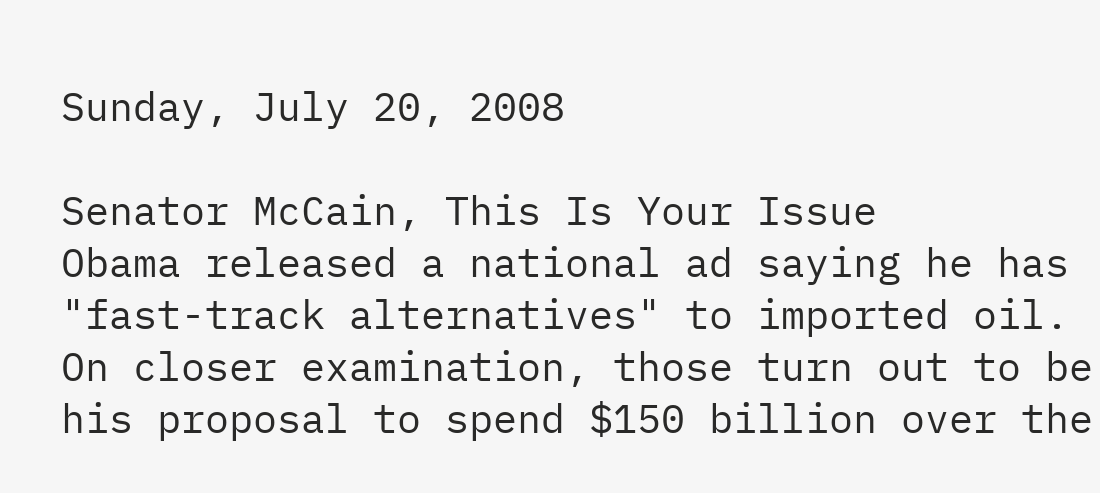Sunday, July 20, 2008

Senator McCain, This Is Your Issue
Obama released a national ad saying he has "fast-track alternatives" to imported oil. On closer examination, those turn out to be his proposal to spend $150 billion over the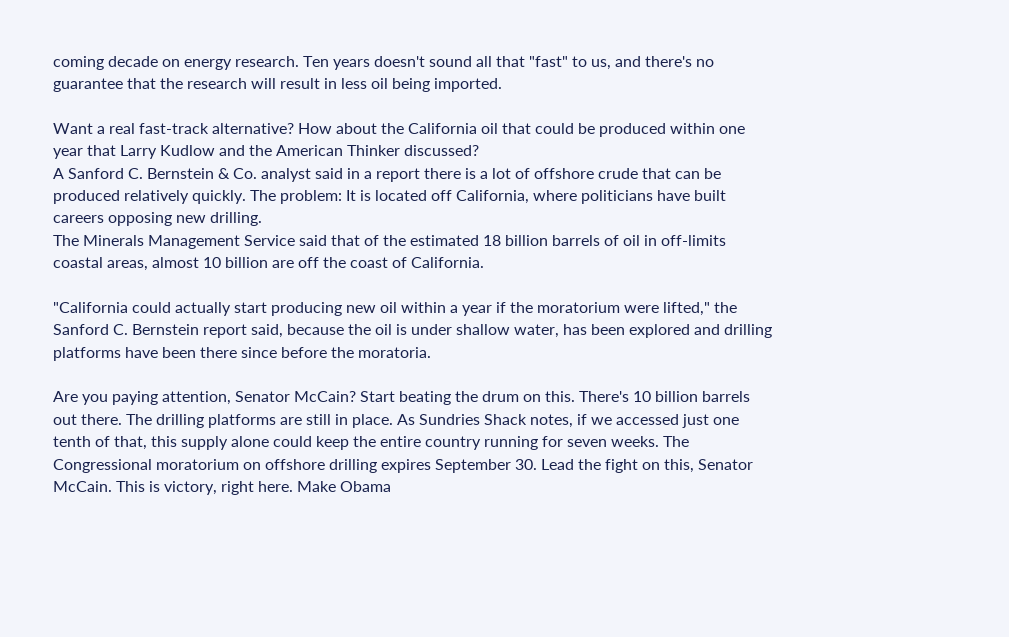coming decade on energy research. Ten years doesn't sound all that "fast" to us, and there's no guarantee that the research will result in less oil being imported.

Want a real fast-track alternative? How about the California oil that could be produced within one year that Larry Kudlow and the American Thinker discussed?
A Sanford C. Bernstein & Co. analyst said in a report there is a lot of offshore crude that can be produced relatively quickly. The problem: It is located off California, where politicians have built careers opposing new drilling.
The Minerals Management Service said that of the estimated 18 billion barrels of oil in off-limits coastal areas, almost 10 billion are off the coast of California.

"California could actually start producing new oil within a year if the moratorium were lifted," the Sanford C. Bernstein report said, because the oil is under shallow water, has been explored and drilling platforms have been there since before the moratoria.

Are you paying attention, Senator McCain? Start beating the drum on this. There's 10 billion barrels out there. The drilling platforms are still in place. As Sundries Shack notes, if we accessed just one tenth of that, this supply alone could keep the entire country running for seven weeks. The Congressional moratorium on offshore drilling expires September 30. Lead the fight on this, Senator McCain. This is victory, right here. Make Obama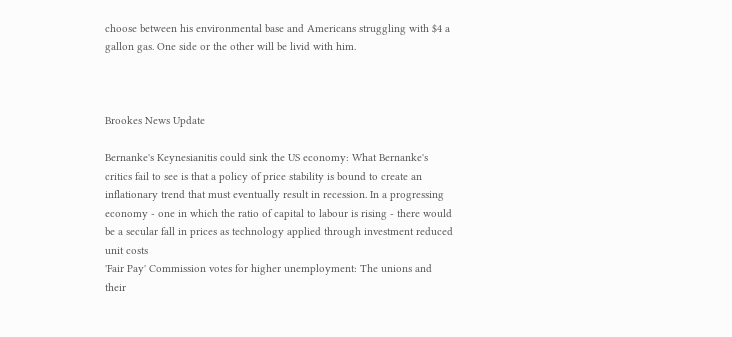choose between his environmental base and Americans struggling with $4 a gallon gas. One side or the other will be livid with him.



Brookes News Update

Bernanke's Keynesianitis could sink the US economy: What Bernanke's critics fail to see is that a policy of price stability is bound to create an inflationary trend that must eventually result in recession. In a progressing economy - one in which the ratio of capital to labour is rising - there would be a secular fall in prices as technology applied through investment reduced unit costs
'Fair Pay' Commission votes for higher unemployment: The unions and their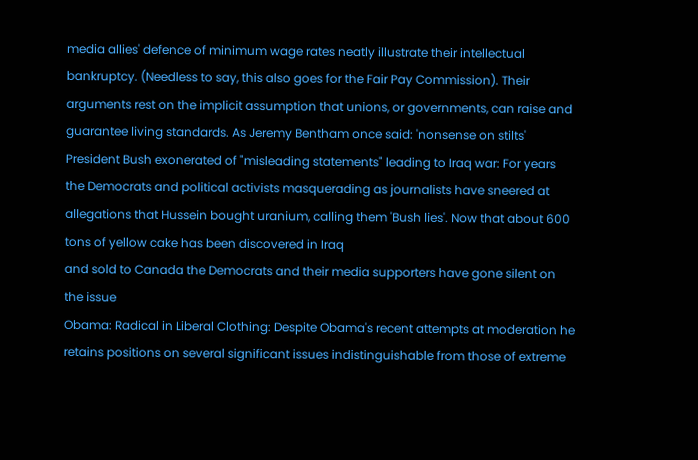media allies' defence of minimum wage rates neatly illustrate their intellectual bankruptcy. (Needless to say, this also goes for the Fair Pay Commission). Their arguments rest on the implicit assumption that unions, or governments, can raise and guarantee living standards. As Jeremy Bentham once said: 'nonsense on stilts'
President Bush exonerated of "misleading statements" leading to Iraq war: For years the Democrats and political activists masquerading as journalists have sneered at allegations that Hussein bought uranium, calling them 'Bush lies'. Now that about 600 tons of yellow cake has been discovered in Iraq
and sold to Canada the Democrats and their media supporters have gone silent on the issue
Obama: Radical in Liberal Clothing: Despite Obama's recent attempts at moderation he retains positions on several significant issues indistinguishable from those of extreme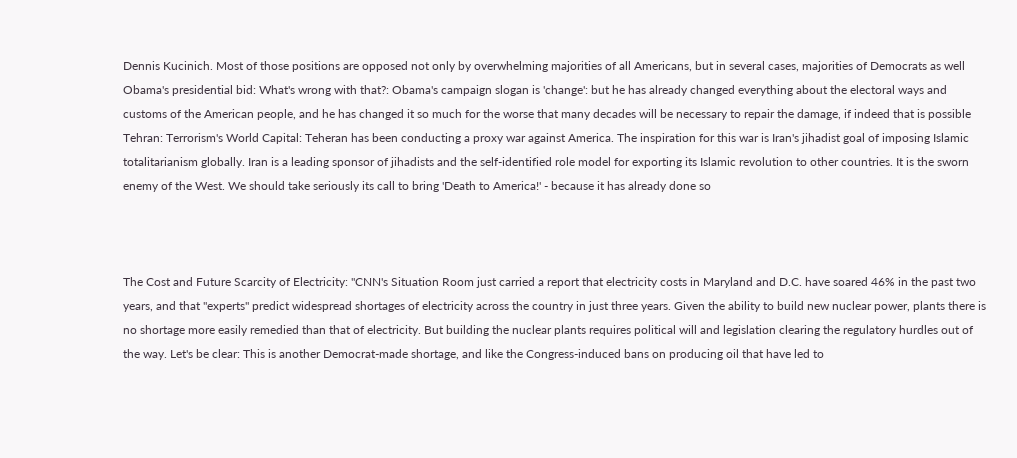Dennis Kucinich. Most of those positions are opposed not only by overwhelming majorities of all Americans, but in several cases, majorities of Democrats as well
Obama's presidential bid: What's wrong with that?: Obama's campaign slogan is 'change': but he has already changed everything about the electoral ways and customs of the American people, and he has changed it so much for the worse that many decades will be necessary to repair the damage, if indeed that is possible
Tehran: Terrorism's World Capital: Teheran has been conducting a proxy war against America. The inspiration for this war is Iran's jihadist goal of imposing Islamic totalitarianism globally. Iran is a leading sponsor of jihadists and the self-identified role model for exporting its Islamic revolution to other countries. It is the sworn enemy of the West. We should take seriously its call to bring 'Death to America!' - because it has already done so



The Cost and Future Scarcity of Electricity: "CNN's Situation Room just carried a report that electricity costs in Maryland and D.C. have soared 46% in the past two years, and that "experts" predict widespread shortages of electricity across the country in just three years. Given the ability to build new nuclear power, plants there is no shortage more easily remedied than that of electricity. But building the nuclear plants requires political will and legislation clearing the regulatory hurdles out of the way. Let's be clear: This is another Democrat-made shortage, and like the Congress-induced bans on producing oil that have led to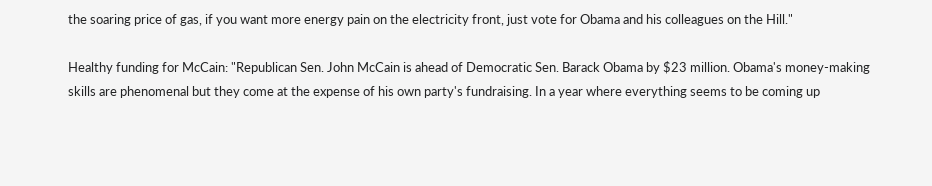the soaring price of gas, if you want more energy pain on the electricity front, just vote for Obama and his colleagues on the Hill."

Healthy funding for McCain: "Republican Sen. John McCain is ahead of Democratic Sen. Barack Obama by $23 million. Obama's money-making skills are phenomenal but they come at the expense of his own party's fundraising. In a year where everything seems to be coming up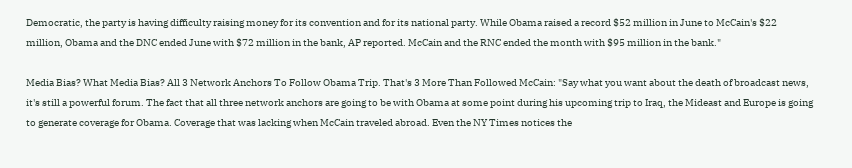Democratic, the party is having difficulty raising money for its convention and for its national party. While Obama raised a record $52 million in June to McCain's $22 million, Obama and the DNC ended June with $72 million in the bank, AP reported. McCain and the RNC ended the month with $95 million in the bank."

Media Bias? What Media Bias? All 3 Network Anchors To Follow Obama Trip. That's 3 More Than Followed McCain: "Say what you want about the death of broadcast news, it's still a powerful forum. The fact that all three network anchors are going to be with Obama at some point during his upcoming trip to Iraq, the Mideast and Europe is going to generate coverage for Obama. Coverage that was lacking when McCain traveled abroad. Even the NY Times notices the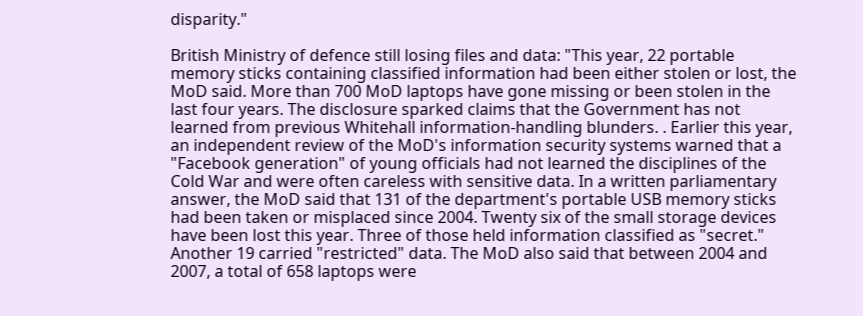disparity."

British Ministry of defence still losing files and data: "This year, 22 portable memory sticks containing classified information had been either stolen or lost, the MoD said. More than 700 MoD laptops have gone missing or been stolen in the last four years. The disclosure sparked claims that the Government has not learned from previous Whitehall information-handling blunders. . Earlier this year, an independent review of the MoD's information security systems warned that a "Facebook generation" of young officials had not learned the disciplines of the Cold War and were often careless with sensitive data. In a written parliamentary answer, the MoD said that 131 of the department's portable USB memory sticks had been taken or misplaced since 2004. Twenty six of the small storage devices have been lost this year. Three of those held information classified as "secret." Another 19 carried "restricted" data. The MoD also said that between 2004 and 2007, a total of 658 laptops were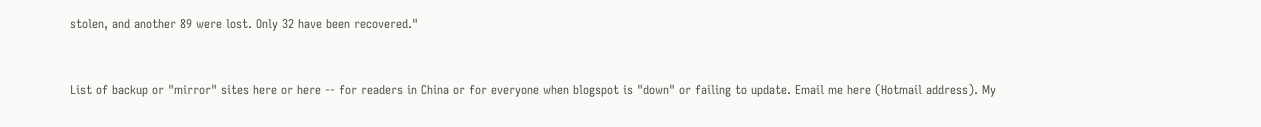stolen, and another 89 were lost. Only 32 have been recovered."


List of backup or "mirror" sites here or here -- for readers in China or for everyone when blogspot is "down" or failing to update. Email me here (Hotmail address). My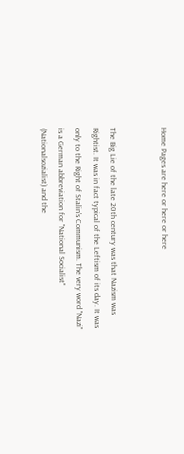Home Pages are here or here or here


The Big Lie of the late 20th century was that Nazism was Rightist. It was in fact typical of the Leftism of its day. It was only to the Right of Stalin's Communism. The very word "Nazi" is a German abbreviation for "National Socialist" (Nationalsozialist) and the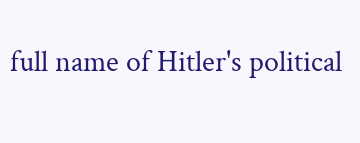full name of Hitler's political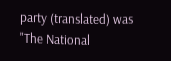party (translated) was "The National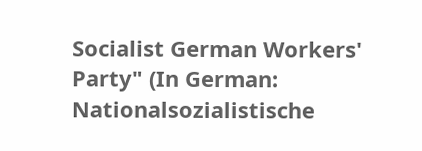Socialist German Workers' Party" (In German: Nationalsozialistische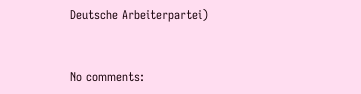Deutsche Arbeiterpartei)


No comments: